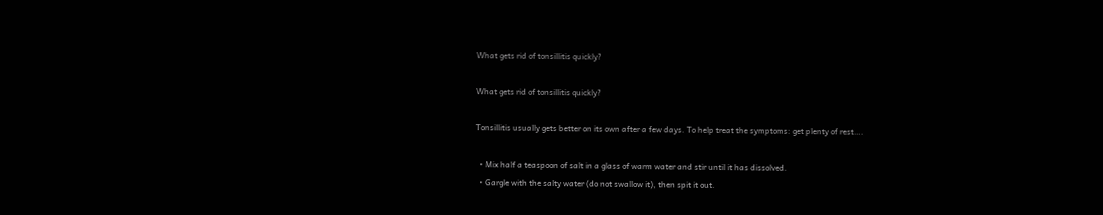What gets rid of tonsillitis quickly?

What gets rid of tonsillitis quickly?

Tonsillitis usually gets better on its own after a few days. To help treat the symptoms: get plenty of rest….

  • Mix half a teaspoon of salt in a glass of warm water and stir until it has dissolved.
  • Gargle with the salty water (do not swallow it), then spit it out.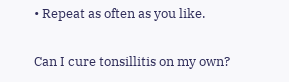• Repeat as often as you like.

Can I cure tonsillitis on my own?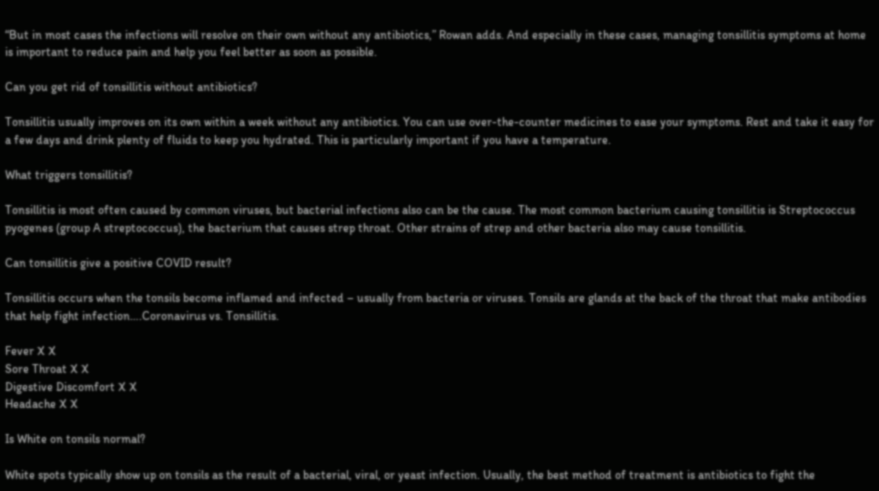“But in most cases the infections will resolve on their own without any antibiotics,” Rowan adds. And especially in these cases, managing tonsillitis symptoms at home is important to reduce pain and help you feel better as soon as possible.

Can you get rid of tonsillitis without antibiotics?

Tonsillitis usually improves on its own within a week without any antibiotics. You can use over-the-counter medicines to ease your symptoms. Rest and take it easy for a few days and drink plenty of fluids to keep you hydrated. This is particularly important if you have a temperature.

What triggers tonsillitis?

Tonsillitis is most often caused by common viruses, but bacterial infections also can be the cause. The most common bacterium causing tonsillitis is Streptococcus pyogenes (group A streptococcus), the bacterium that causes strep throat. Other strains of strep and other bacteria also may cause tonsillitis.

Can tonsillitis give a positive COVID result?

Tonsillitis occurs when the tonsils become inflamed and infected – usually from bacteria or viruses. Tonsils are glands at the back of the throat that make antibodies that help fight infection….Coronavirus vs. Tonsillitis.

Fever X X
Sore Throat X X
Digestive Discomfort X X
Headache X X

Is White on tonsils normal?

White spots typically show up on tonsils as the result of a bacterial, viral, or yeast infection. Usually, the best method of treatment is antibiotics to fight the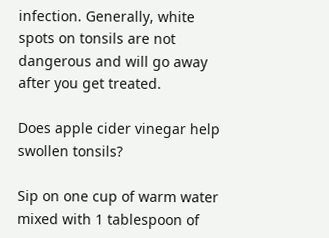infection. Generally, white spots on tonsils are not dangerous and will go away after you get treated.

Does apple cider vinegar help swollen tonsils?

Sip on one cup of warm water mixed with 1 tablespoon of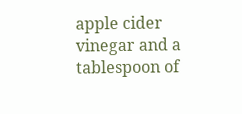apple cider vinegar and a tablespoon of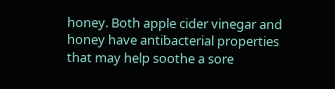honey. Both apple cider vinegar and honey have antibacterial properties that may help soothe a sore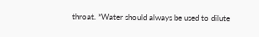throat. *Water should always be used to dilute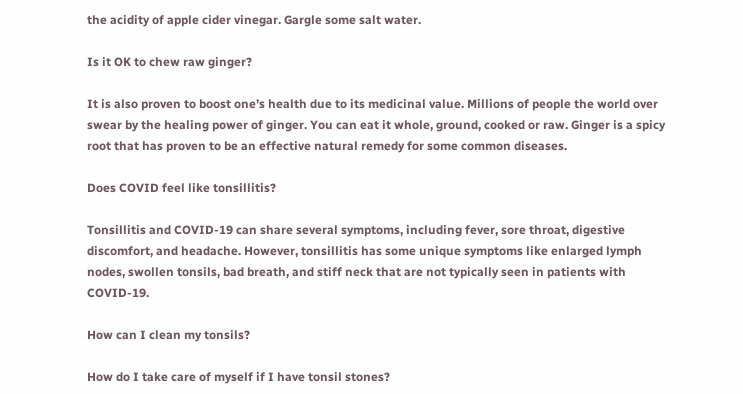the acidity of apple cider vinegar. Gargle some salt water.

Is it OK to chew raw ginger?

It is also proven to boost one’s health due to its medicinal value. Millions of people the world over swear by the healing power of ginger. You can eat it whole, ground, cooked or raw. Ginger is a spicy root that has proven to be an effective natural remedy for some common diseases.

Does COVID feel like tonsillitis?

Tonsillitis and COVID-19 can share several symptoms, including fever, sore throat, digestive discomfort, and headache. However, tonsillitis has some unique symptoms like enlarged lymph nodes, swollen tonsils, bad breath, and stiff neck that are not typically seen in patients with COVID-19.

How can I clean my tonsils?

How do I take care of myself if I have tonsil stones?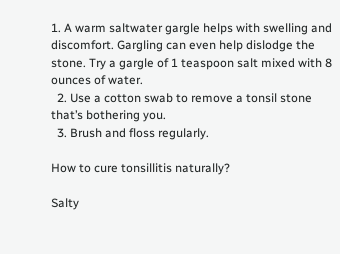1. A warm saltwater gargle helps with swelling and discomfort. Gargling can even help dislodge the stone. Try a gargle of 1 teaspoon salt mixed with 8 ounces of water.
  2. Use a cotton swab to remove a tonsil stone that’s bothering you.
  3. Brush and floss regularly.

How to cure tonsillitis naturally?

Salty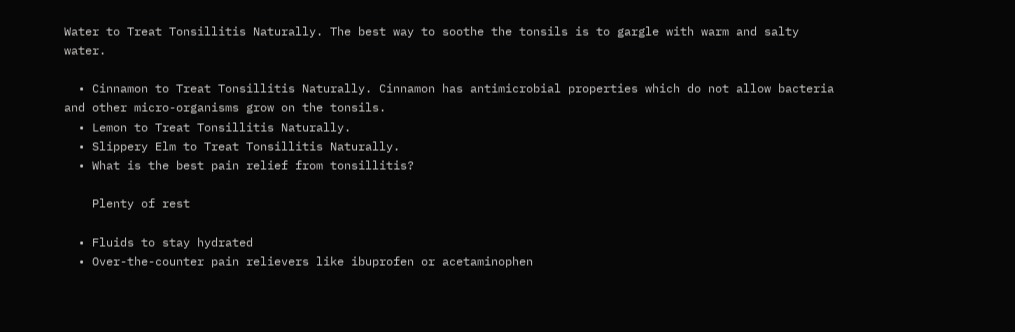Water to Treat Tonsillitis Naturally. The best way to soothe the tonsils is to gargle with warm and salty water.

  • Cinnamon to Treat Tonsillitis Naturally. Cinnamon has antimicrobial properties which do not allow bacteria and other micro-organisms grow on the tonsils.
  • Lemon to Treat Tonsillitis Naturally.
  • Slippery Elm to Treat Tonsillitis Naturally.
  • What is the best pain relief from tonsillitis?

    Plenty of rest

  • Fluids to stay hydrated
  • Over-the-counter pain relievers like ibuprofen or acetaminophen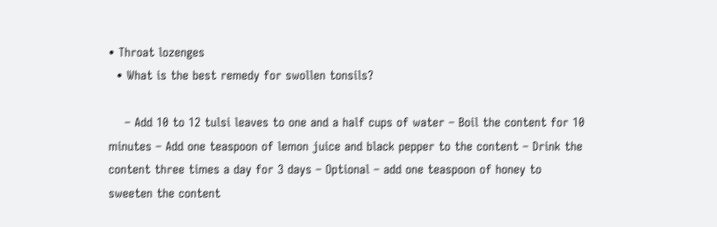• Throat lozenges
  • What is the best remedy for swollen tonsils?

    – Add 10 to 12 tulsi leaves to one and a half cups of water – Boil the content for 10 minutes – Add one teaspoon of lemon juice and black pepper to the content – Drink the content three times a day for 3 days – Optional – add one teaspoon of honey to sweeten the content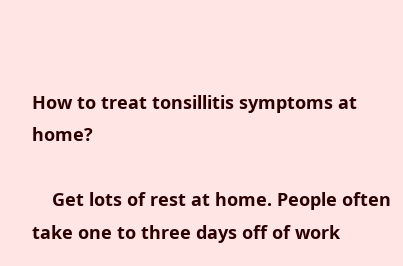How to treat tonsillitis symptoms at home?

    Get lots of rest at home. People often take one to three days off of work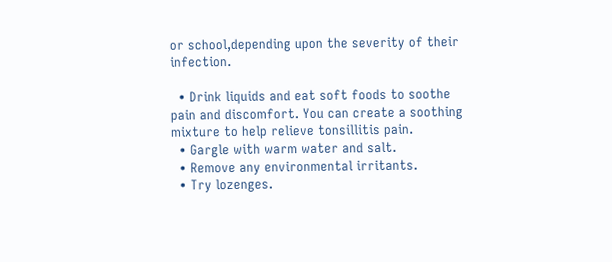or school,depending upon the severity of their infection.

  • Drink liquids and eat soft foods to soothe pain and discomfort. You can create a soothing mixture to help relieve tonsillitis pain.
  • Gargle with warm water and salt.
  • Remove any environmental irritants.
  • Try lozenges.